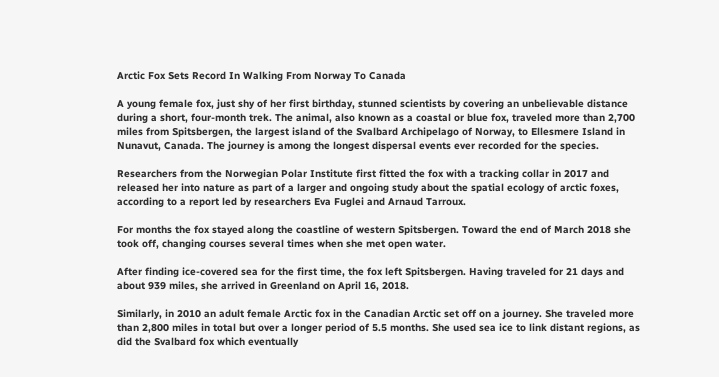Arctic Fox Sets Record In Walking From Norway To Canada

A young female fox, just shy of her first birthday, stunned scientists by covering an unbelievable distance during a short, four-month trek. The animal, also known as a coastal or blue fox, traveled more than 2,700 miles from Spitsbergen, the largest island of the Svalbard Archipelago of Norway, to Ellesmere Island in Nunavut, Canada. The journey is among the longest dispersal events ever recorded for the species.

Researchers from the Norwegian Polar Institute first fitted the fox with a tracking collar in 2017 and released her into nature as part of a larger and ongoing study about the spatial ecology of arctic foxes, according to a report led by researchers Eva Fuglei and Arnaud Tarroux.

For months the fox stayed along the coastline of western Spitsbergen. Toward the end of March 2018 she took off, changing courses several times when she met open water.

After finding ice-covered sea for the first time, the fox left Spitsbergen. Having traveled for 21 days and about 939 miles, she arrived in Greenland on April 16, 2018.

Similarly, in 2010 an adult female Arctic fox in the Canadian Arctic set off on a journey. She traveled more than 2,800 miles in total but over a longer period of 5.5 months. She used sea ice to link distant regions, as did the Svalbard fox which eventually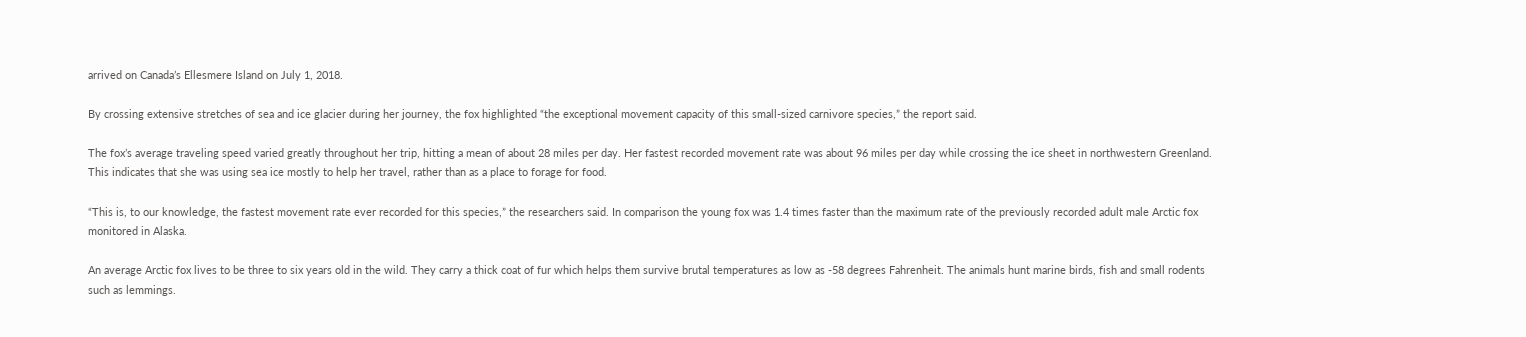arrived on Canada’s Ellesmere Island on July 1, 2018.

By crossing extensive stretches of sea and ice glacier during her journey, the fox highlighted “the exceptional movement capacity of this small-sized carnivore species,” the report said.

The fox’s average traveling speed varied greatly throughout her trip, hitting a mean of about 28 miles per day. Her fastest recorded movement rate was about 96 miles per day while crossing the ice sheet in northwestern Greenland. This indicates that she was using sea ice mostly to help her travel, rather than as a place to forage for food.

“This is, to our knowledge, the fastest movement rate ever recorded for this species,” the researchers said. In comparison the young fox was 1.4 times faster than the maximum rate of the previously recorded adult male Arctic fox monitored in Alaska.

An average Arctic fox lives to be three to six years old in the wild. They carry a thick coat of fur which helps them survive brutal temperatures as low as -58 degrees Fahrenheit. The animals hunt marine birds, fish and small rodents such as lemmings.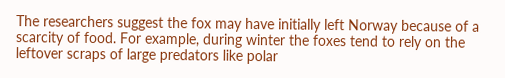The researchers suggest the fox may have initially left Norway because of a scarcity of food. For example, during winter the foxes tend to rely on the leftover scraps of large predators like polar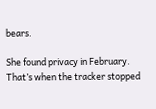bears.

She found privacy in February. That’s when the tracker stopped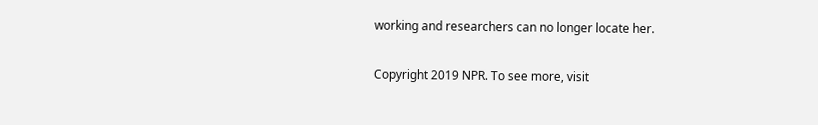working and researchers can no longer locate her.

Copyright 2019 NPR. To see more, visit